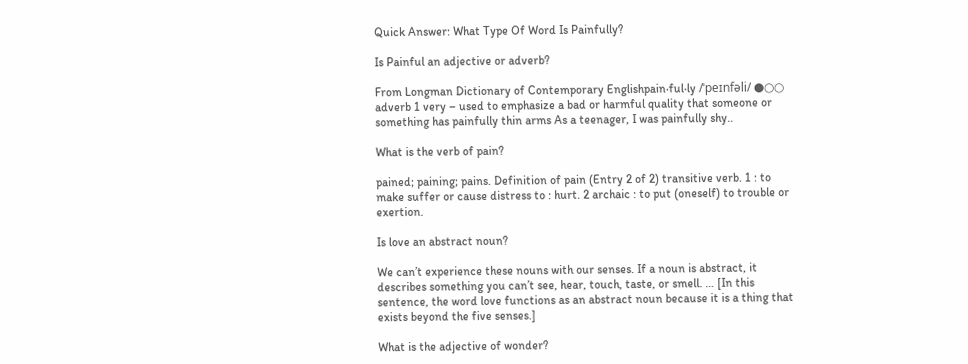Quick Answer: What Type Of Word Is Painfully?

Is Painful an adjective or adverb?

From Longman Dictionary of Contemporary Englishpain‧ful‧ly /ˈpeɪnfəli/ ●○○ adverb 1 very – used to emphasize a bad or harmful quality that someone or something has painfully thin arms As a teenager, I was painfully shy..

What is the verb of pain?

pained; paining; pains. Definition of pain (Entry 2 of 2) transitive verb. 1 : to make suffer or cause distress to : hurt. 2 archaic : to put (oneself) to trouble or exertion.

Is love an abstract noun?

We can’t experience these nouns with our senses. If a noun is abstract, it describes something you can’t see, hear, touch, taste, or smell. … [In this sentence, the word love functions as an abstract noun because it is a thing that exists beyond the five senses.]

What is the adjective of wonder?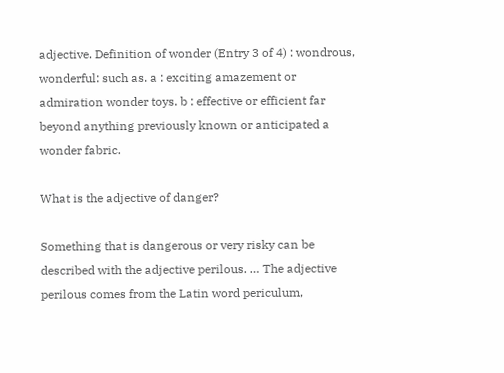adjective. Definition of wonder (Entry 3 of 4) : wondrous, wonderful: such as. a : exciting amazement or admiration wonder toys. b : effective or efficient far beyond anything previously known or anticipated a wonder fabric.

What is the adjective of danger?

Something that is dangerous or very risky can be described with the adjective perilous. … The adjective perilous comes from the Latin word periculum,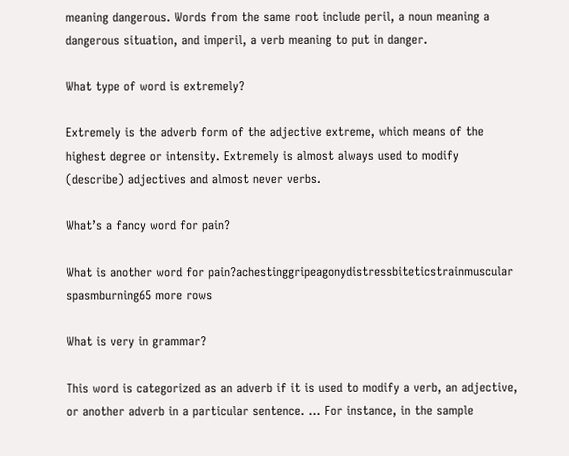meaning dangerous. Words from the same root include peril, a noun meaning a dangerous situation, and imperil, a verb meaning to put in danger.

What type of word is extremely?

Extremely is the adverb form of the adjective extreme, which means of the highest degree or intensity. Extremely is almost always used to modify (describe) adjectives and almost never verbs.

What’s a fancy word for pain?

What is another word for pain?achestinggripeagonydistressbiteticstrainmuscular spasmburning65 more rows

What is very in grammar?

This word is categorized as an adverb if it is used to modify a verb, an adjective, or another adverb in a particular sentence. … For instance, in the sample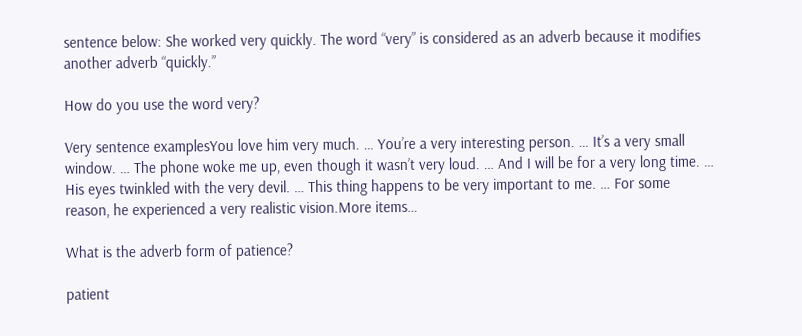sentence below: She worked very quickly. The word “very” is considered as an adverb because it modifies another adverb “quickly.”

How do you use the word very?

Very sentence examplesYou love him very much. … You’re a very interesting person. … It’s a very small window. … The phone woke me up, even though it wasn’t very loud. … And I will be for a very long time. … His eyes twinkled with the very devil. … This thing happens to be very important to me. … For some reason, he experienced a very realistic vision.More items…

What is the adverb form of patience?

patient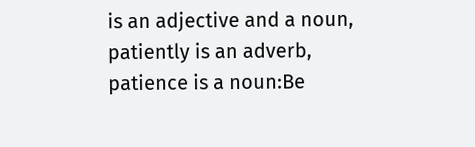is an adjective and a noun, patiently is an adverb, patience is a noun:Be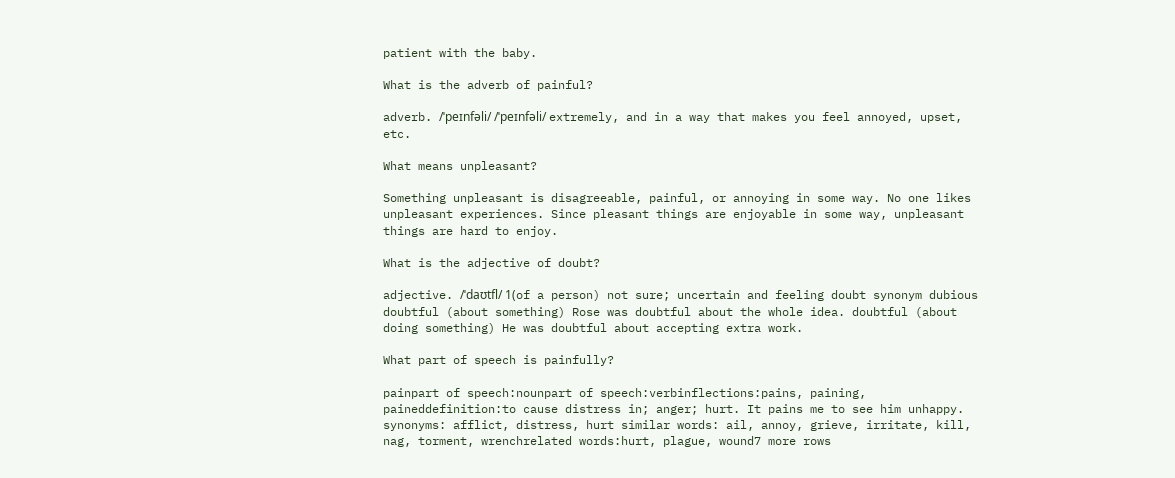patient with the baby.

What is the adverb of painful?

adverb. /ˈpeɪnfəli/ /ˈpeɪnfəli/ extremely, and in a way that makes you feel annoyed, upset, etc.

What means unpleasant?

Something unpleasant is disagreeable, painful, or annoying in some way. No one likes unpleasant experiences. Since pleasant things are enjoyable in some way, unpleasant things are hard to enjoy.

What is the adjective of doubt?

adjective. /ˈdaʊtfl/ 1(of a person) not sure; uncertain and feeling doubt synonym dubious doubtful (about something) Rose was doubtful about the whole idea. doubtful (about doing something) He was doubtful about accepting extra work.

What part of speech is painfully?

painpart of speech:nounpart of speech:verbinflections:pains, paining, paineddefinition:to cause distress in; anger; hurt. It pains me to see him unhappy. synonyms: afflict, distress, hurt similar words: ail, annoy, grieve, irritate, kill, nag, torment, wrenchrelated words:hurt, plague, wound7 more rows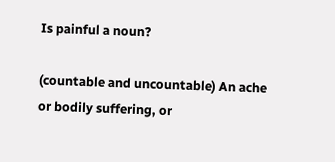Is painful a noun?

(countable and uncountable) An ache or bodily suffering, or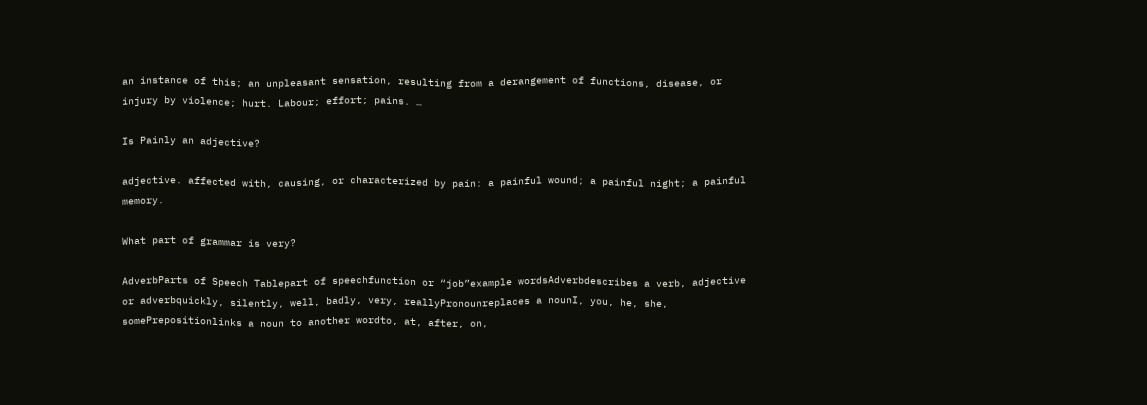an instance of this; an unpleasant sensation, resulting from a derangement of functions, disease, or injury by violence; hurt. Labour; effort; pains. …

Is Painly an adjective?

adjective. affected with, causing, or characterized by pain: a painful wound; a painful night; a painful memory.

What part of grammar is very?

AdverbParts of Speech Tablepart of speechfunction or “job”example wordsAdverbdescribes a verb, adjective or adverbquickly, silently, well, badly, very, reallyPronounreplaces a nounI, you, he, she, somePrepositionlinks a noun to another wordto, at, after, on,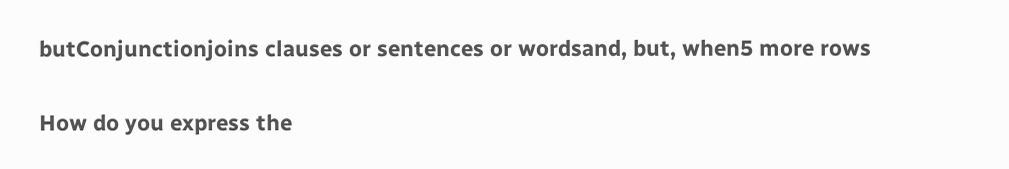butConjunctionjoins clauses or sentences or wordsand, but, when5 more rows

How do you express the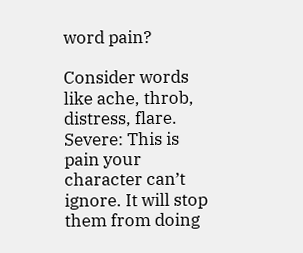word pain?

Consider words like ache, throb, distress, flare. Severe: This is pain your character can’t ignore. It will stop them from doing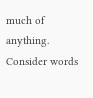much of anything. Consider words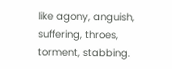like agony, anguish, suffering, throes, torment, stabbing.